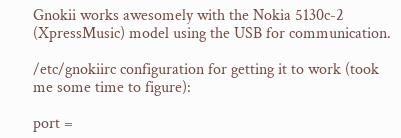Gnokii works awesomely with the Nokia 5130c-2 (XpressMusic) model using the USB for communication.

/etc/gnokiirc configuration for getting it to work (took me some time to figure):

port =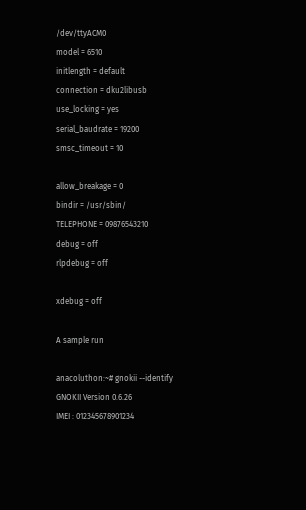/dev/ttyACM0
model = 6510
initlength = default
connection = dku2libusb
use_locking = yes
serial_baudrate = 19200
smsc_timeout = 10

allow_breakage = 0
bindir = /usr/sbin/
TELEPHONE = 09876543210
debug = off
rlpdebug = off

xdebug = off

A sample run

anacoluthon:~# gnokii --identify
GNOKII Version 0.6.26
IMEI : 012345678901234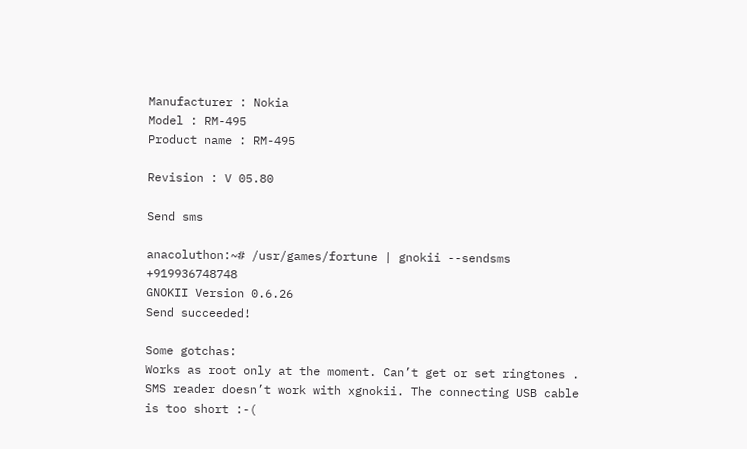Manufacturer : Nokia
Model : RM-495
Product name : RM-495

Revision : V 05.80

Send sms

anacoluthon:~# /usr/games/fortune | gnokii --sendsms +919936748748
GNOKII Version 0.6.26
Send succeeded!

Some gotchas:
Works as root only at the moment. Can’t get or set ringtones . SMS reader doesn’t work with xgnokii. The connecting USB cable is too short :-(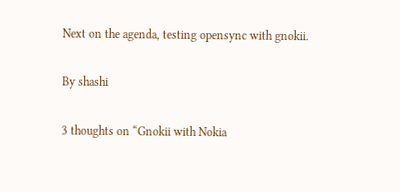Next on the agenda, testing opensync with gnokii.

By shashi

3 thoughts on “Gnokii with Nokia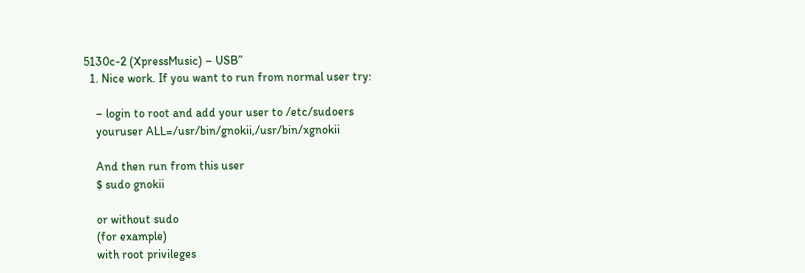5130c-2 (XpressMusic) – USB”
  1. Nice work. If you want to run from normal user try:

    – login to root and add your user to /etc/sudoers
    youruser ALL=/usr/bin/gnokii,/usr/bin/xgnokii

    And then run from this user
    $ sudo gnokii

    or without sudo
    (for example)
    with root privileges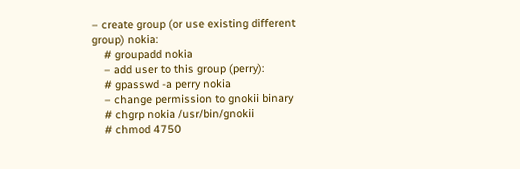– create group (or use existing different group) nokia:
    # groupadd nokia
    – add user to this group (perry):
    # gpasswd -a perry nokia
    – change permission to gnokii binary
    # chgrp nokia /usr/bin/gnokii
    # chmod 4750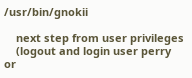/usr/bin/gnokii

    next step from user privileges
    (logout and login user perry or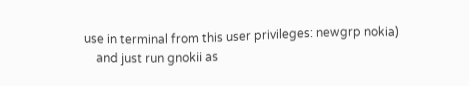use in terminal from this user privileges: newgrp nokia)
    and just run gnokii as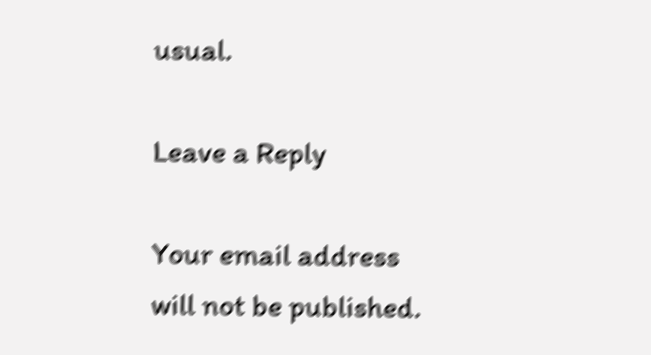usual.

Leave a Reply

Your email address will not be published.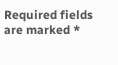Required fields are marked *